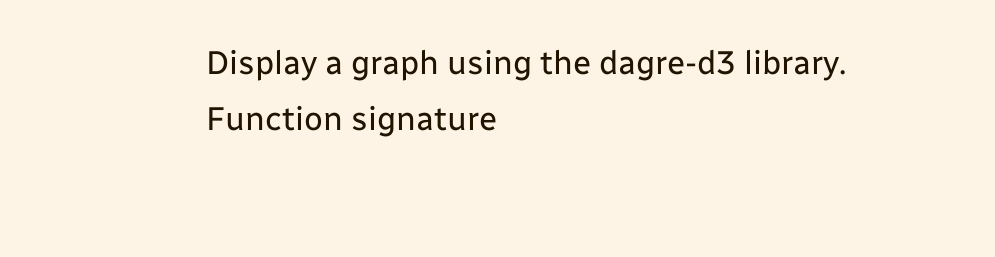Display a graph using the dagre-d3 library.
Function signature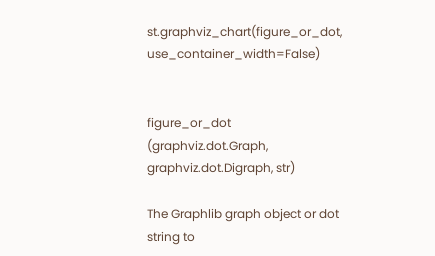st.graphviz_chart(figure_or_dot, use_container_width=False)


figure_or_dot (graphviz.dot.Graph, graphviz.dot.Digraph, str)

The Graphlib graph object or dot string to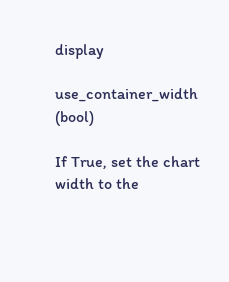display

use_container_width (bool)

If True, set the chart width to the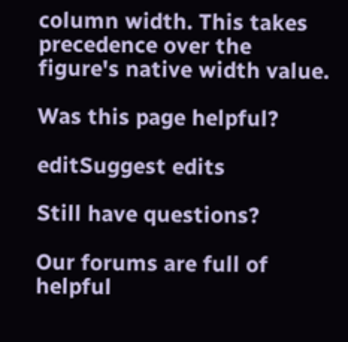column width. This takes precedence over the figure's native width value.

Was this page helpful?

editSuggest edits

Still have questions?

Our forums are full of helpful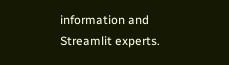information and Streamlit experts.